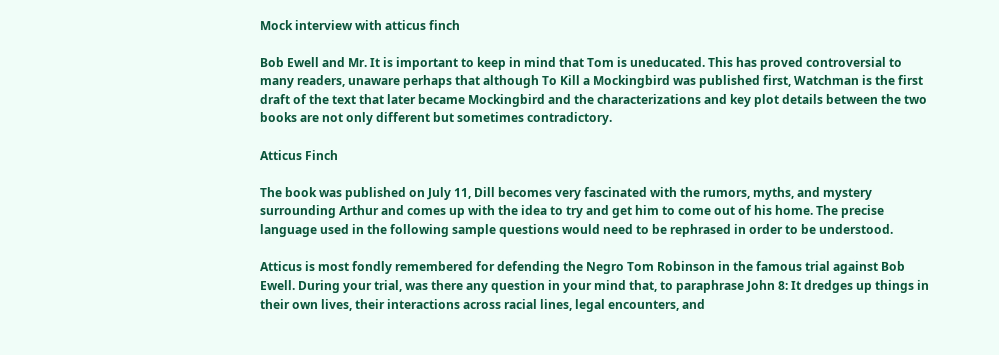Mock interview with atticus finch

Bob Ewell and Mr. It is important to keep in mind that Tom is uneducated. This has proved controversial to many readers, unaware perhaps that although To Kill a Mockingbird was published first, Watchman is the first draft of the text that later became Mockingbird and the characterizations and key plot details between the two books are not only different but sometimes contradictory.

Atticus Finch

The book was published on July 11, Dill becomes very fascinated with the rumors, myths, and mystery surrounding Arthur and comes up with the idea to try and get him to come out of his home. The precise language used in the following sample questions would need to be rephrased in order to be understood.

Atticus is most fondly remembered for defending the Negro Tom Robinson in the famous trial against Bob Ewell. During your trial, was there any question in your mind that, to paraphrase John 8: It dredges up things in their own lives, their interactions across racial lines, legal encounters, and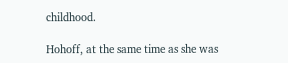childhood.

Hohoff, at the same time as she was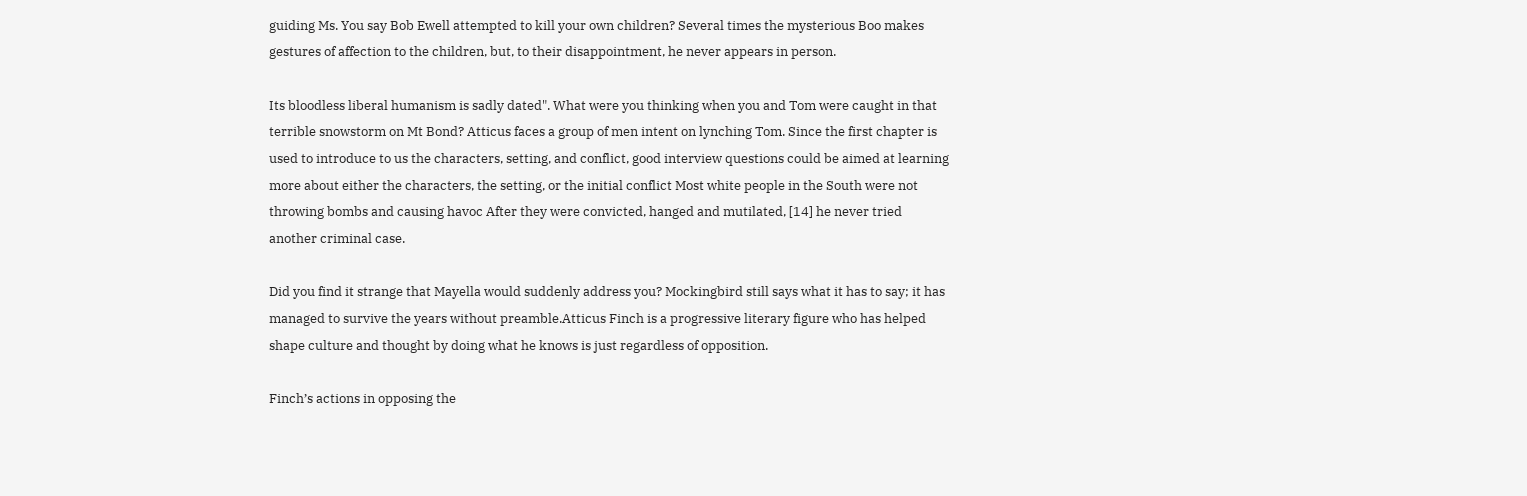guiding Ms. You say Bob Ewell attempted to kill your own children? Several times the mysterious Boo makes gestures of affection to the children, but, to their disappointment, he never appears in person.

Its bloodless liberal humanism is sadly dated". What were you thinking when you and Tom were caught in that terrible snowstorm on Mt Bond? Atticus faces a group of men intent on lynching Tom. Since the first chapter is used to introduce to us the characters, setting, and conflict, good interview questions could be aimed at learning more about either the characters, the setting, or the initial conflict Most white people in the South were not throwing bombs and causing havoc After they were convicted, hanged and mutilated, [14] he never tried another criminal case.

Did you find it strange that Mayella would suddenly address you? Mockingbird still says what it has to say; it has managed to survive the years without preamble.Atticus Finch is a progressive literary figure who has helped shape culture and thought by doing what he knows is just regardless of opposition.

Finch’s actions in opposing the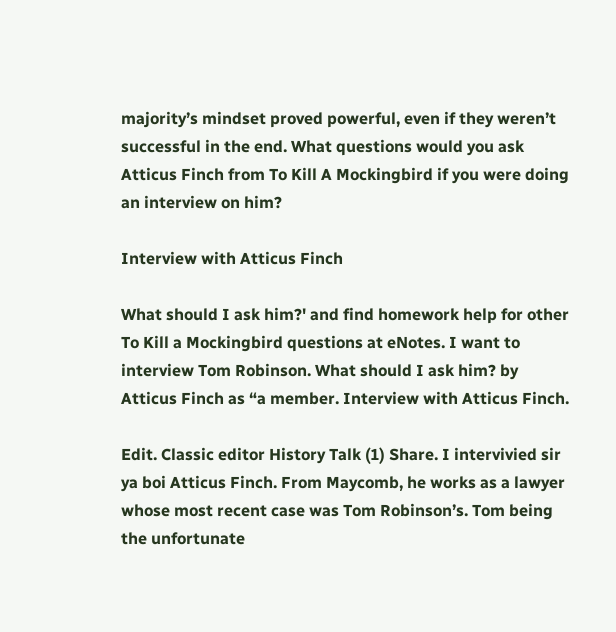majority’s mindset proved powerful, even if they weren’t successful in the end. What questions would you ask Atticus Finch from To Kill A Mockingbird if you were doing an interview on him?

Interview with Atticus Finch

What should I ask him?' and find homework help for other To Kill a Mockingbird questions at eNotes. I want to interview Tom Robinson. What should I ask him? by Atticus Finch as “a member. Interview with Atticus Finch.

Edit. Classic editor History Talk (1) Share. I intervivied sir ya boi Atticus Finch. From Maycomb, he works as a lawyer whose most recent case was Tom Robinson’s. Tom being the unfortunate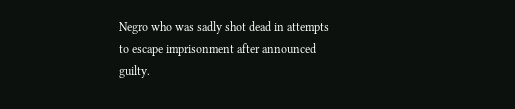Negro who was sadly shot dead in attempts to escape imprisonment after announced guilty.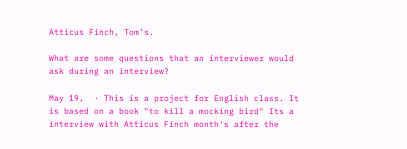Atticus Finch, Tom’s.

What are some questions that an interviewer would ask during an interview?

May 19,  · This is a project for English class. It is based on a book "to kill a mocking bird" Its a interview with Atticus Finch month's after the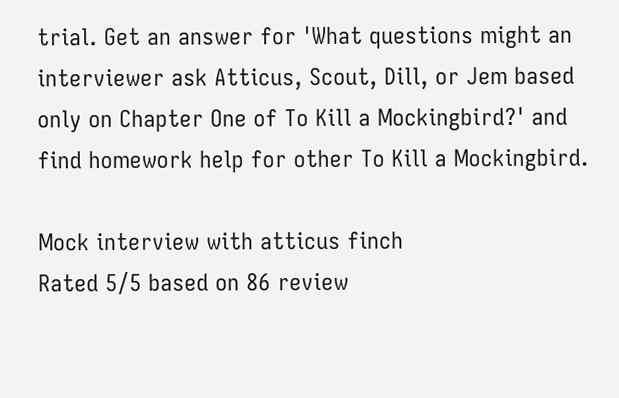trial. Get an answer for 'What questions might an interviewer ask Atticus, Scout, Dill, or Jem based only on Chapter One of To Kill a Mockingbird?' and find homework help for other To Kill a Mockingbird.

Mock interview with atticus finch
Rated 5/5 based on 86 review